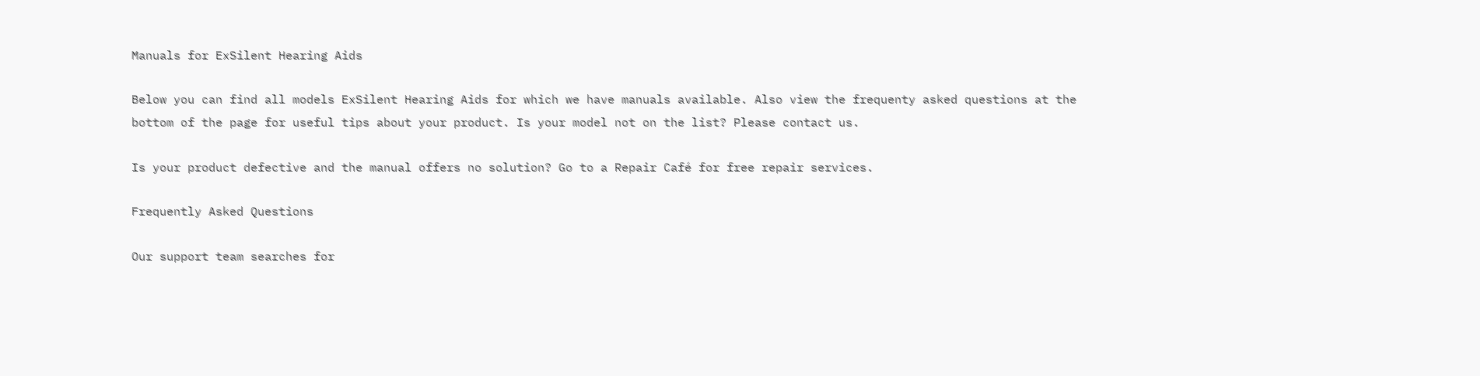Manuals for ExSilent Hearing Aids

Below you can find all models ExSilent Hearing Aids for which we have manuals available. Also view the frequenty asked questions at the bottom of the page for useful tips about your product. Is your model not on the list? Please contact us.

Is your product defective and the manual offers no solution? Go to a Repair Café for free repair services.

Frequently Asked Questions

Our support team searches for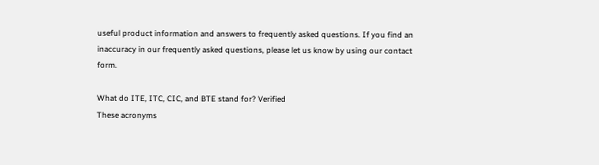useful product information and answers to frequently asked questions. If you find an inaccuracy in our frequently asked questions, please let us know by using our contact form.

What do ITE, ITC, CIC, and BTE stand for? Verified
These acronyms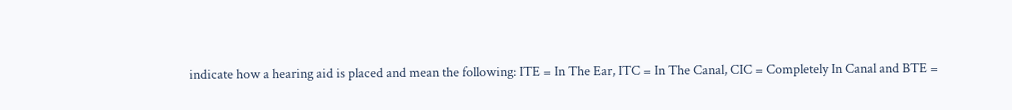indicate how a hearing aid is placed and mean the following: ITE = In The Ear, ITC = In The Canal, CIC = Completely In Canal and BTE =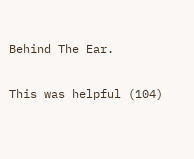Behind The Ear.

This was helpful (104)